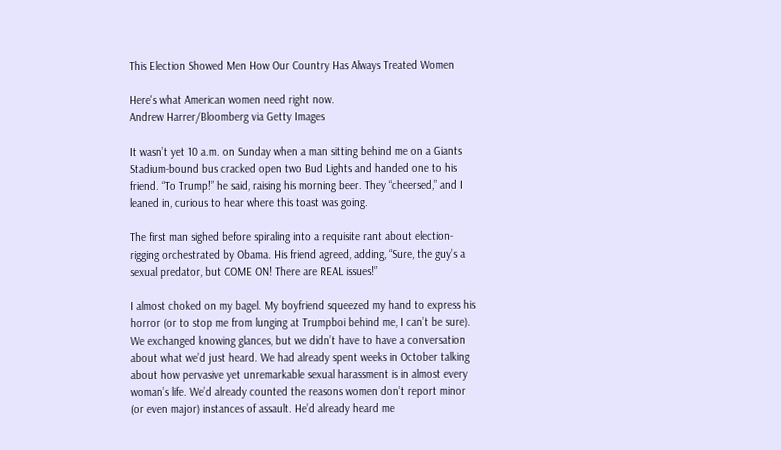This Election Showed Men How Our Country Has Always Treated Women

Here's what American women need right now.
Andrew Harrer/Bloomberg via Getty Images

It wasn’t yet 10 a.m. on Sunday when a man sitting behind me on a Giants Stadium-bound bus cracked open two Bud Lights and handed one to his friend. “To Trump!” he said, raising his morning beer. They “cheersed,” and I leaned in, curious to hear where this toast was going.

The first man sighed before spiraling into a requisite rant about election-rigging orchestrated by Obama. His friend agreed, adding, “Sure, the guy’s a sexual predator, but COME ON! There are REAL issues!”

I almost choked on my bagel. My boyfriend squeezed my hand to express his horror (or to stop me from lunging at Trumpboi behind me, I can’t be sure). We exchanged knowing glances, but we didn’t have to have a conversation about what we’d just heard. We had already spent weeks in October talking about how pervasive yet unremarkable sexual harassment is in almost every woman’s life. We’d already counted the reasons women don’t report minor (or even major) instances of assault. He’d already heard me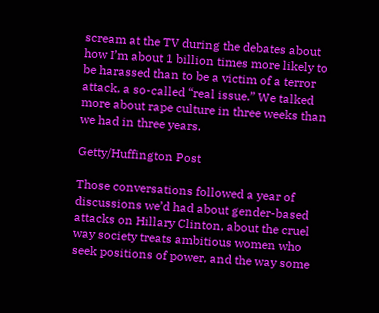scream at the TV during the debates about how I’m about 1 billion times more likely to be harassed than to be a victim of a terror attack, a so-called “real issue.” We talked more about rape culture in three weeks than we had in three years.

Getty/Huffington Post

Those conversations followed a year of discussions we’d had about gender-based attacks on Hillary Clinton, about the cruel way society treats ambitious women who seek positions of power, and the way some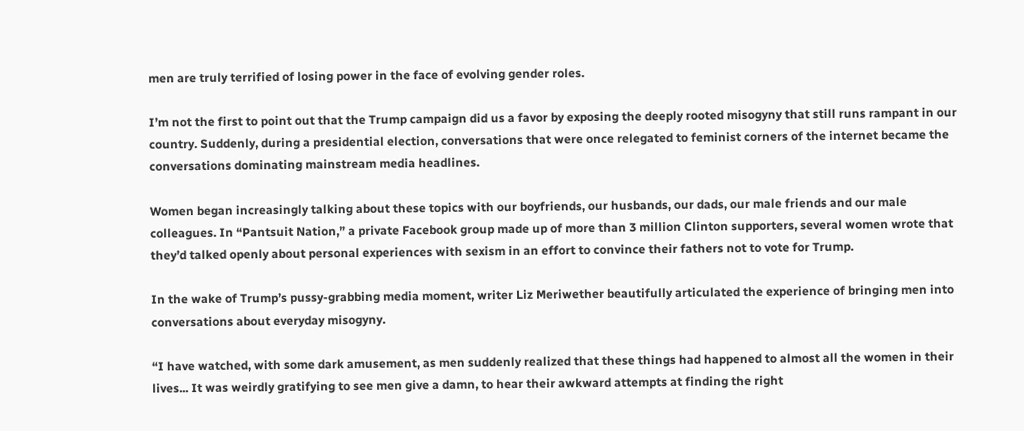men are truly terrified of losing power in the face of evolving gender roles.

I’m not the first to point out that the Trump campaign did us a favor by exposing the deeply rooted misogyny that still runs rampant in our country. Suddenly, during a presidential election, conversations that were once relegated to feminist corners of the internet became the conversations dominating mainstream media headlines.

Women began increasingly talking about these topics with our boyfriends, our husbands, our dads, our male friends and our male colleagues. In “Pantsuit Nation,” a private Facebook group made up of more than 3 million Clinton supporters, several women wrote that they’d talked openly about personal experiences with sexism in an effort to convince their fathers not to vote for Trump.

In the wake of Trump’s pussy-grabbing media moment, writer Liz Meriwether beautifully articulated the experience of bringing men into conversations about everyday misogyny.

“I have watched, with some dark amusement, as men suddenly realized that these things had happened to almost all the women in their lives... It was weirdly gratifying to see men give a damn, to hear their awkward attempts at finding the right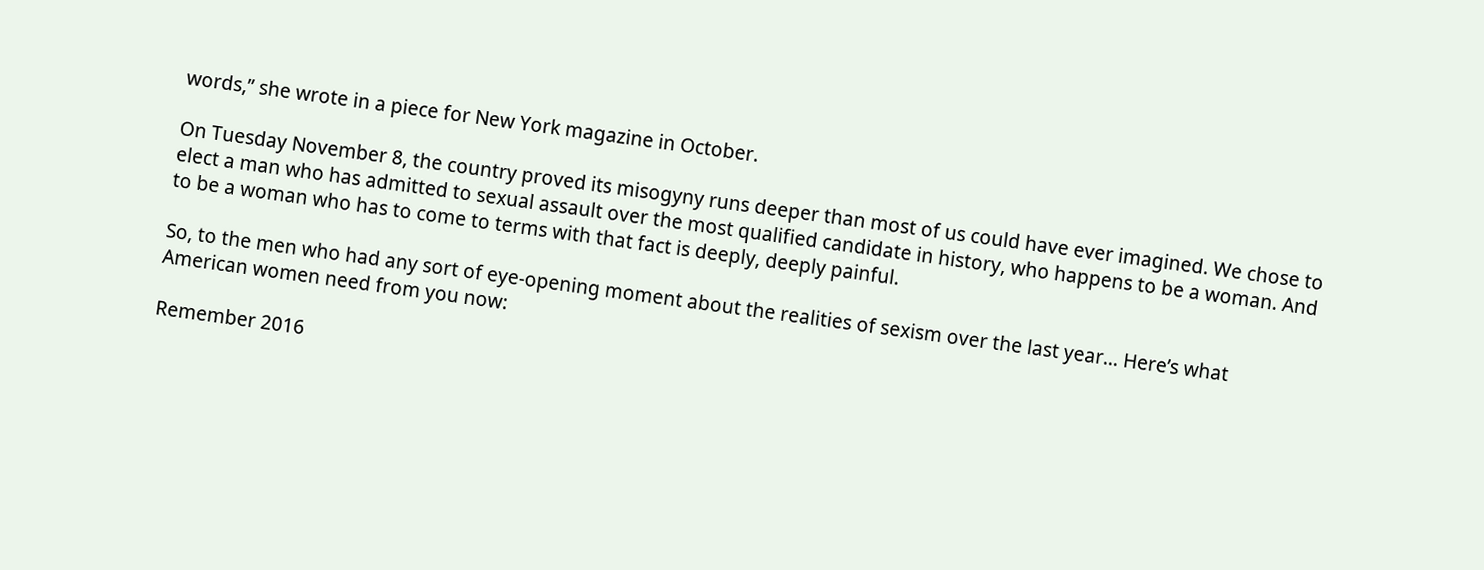words,” she wrote in a piece for New York magazine in October.

On Tuesday November 8, the country proved its misogyny runs deeper than most of us could have ever imagined. We chose to elect a man who has admitted to sexual assault over the most qualified candidate in history, who happens to be a woman. And to be a woman who has to come to terms with that fact is deeply, deeply painful.

So, to the men who had any sort of eye-opening moment about the realities of sexism over the last year... Here’s what American women need from you now:

Remember 2016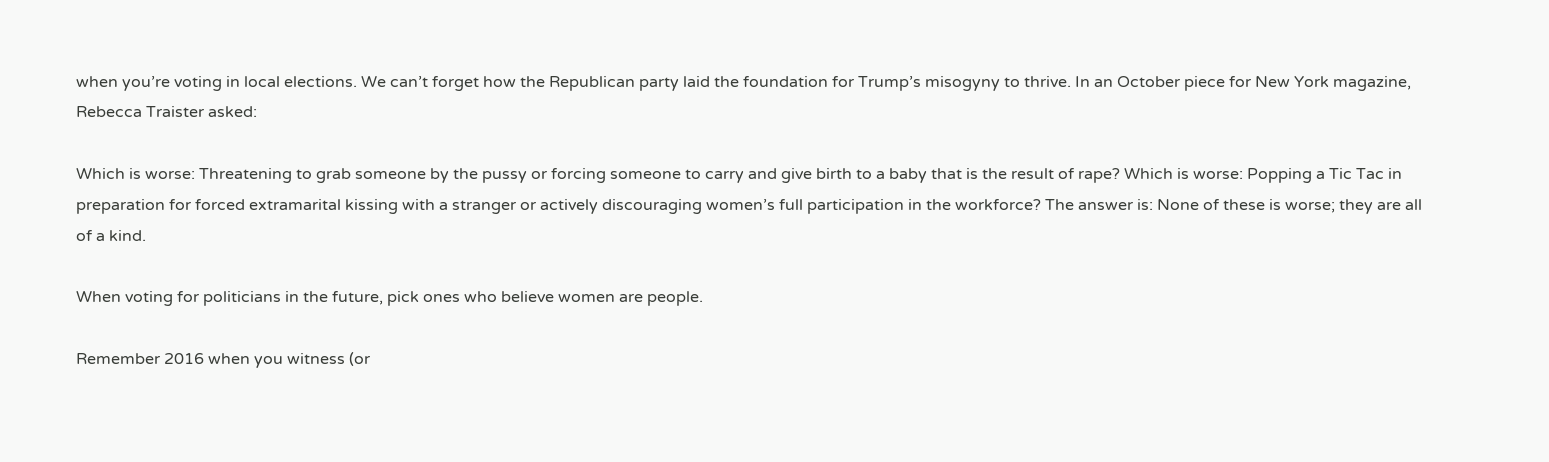when you’re voting in local elections. We can’t forget how the Republican party laid the foundation for Trump’s misogyny to thrive. In an October piece for New York magazine, Rebecca Traister asked:

Which is worse: Threatening to grab someone by the pussy or forcing someone to carry and give birth to a baby that is the result of rape? Which is worse: Popping a Tic Tac in preparation for forced extramarital kissing with a stranger or actively discouraging women’s full participation in the workforce? The answer is: None of these is worse; they are all of a kind.

When voting for politicians in the future, pick ones who believe women are people.

Remember 2016 when you witness (or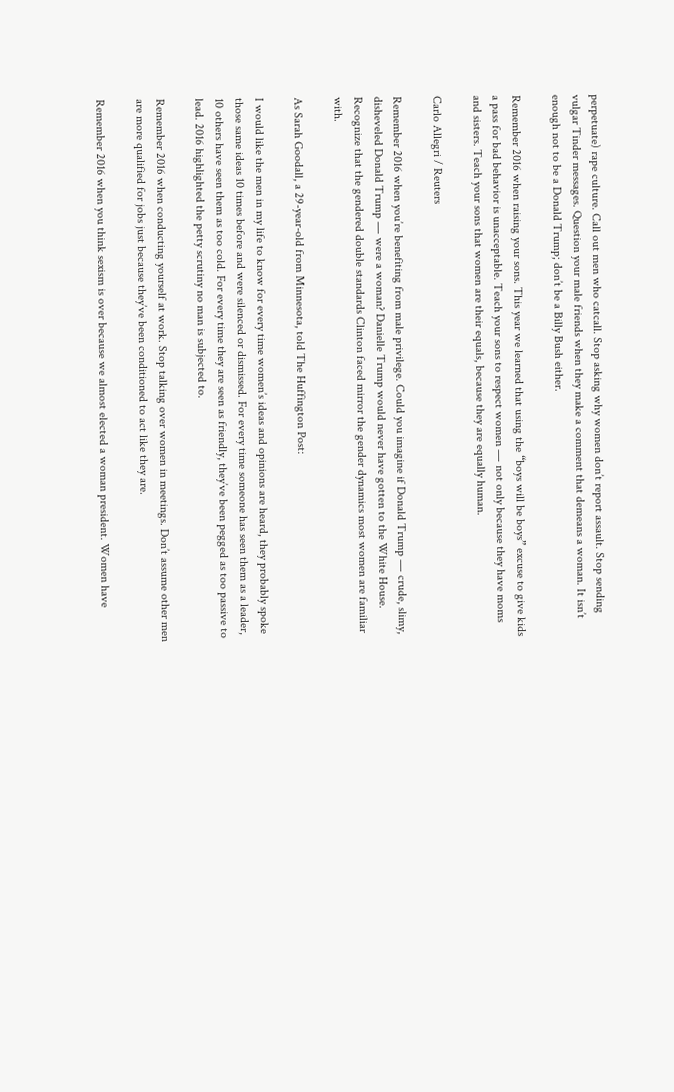perpetuate) rape culture. Call out men who catcall. Stop asking why women don’t report assault. Stop sending vulgar Tinder messages. Question your male friends when they make a comment that demeans a woman. It isn’t enough not to be a Donald Trump; don’t be a Billy Bush either.

Remember 2016 when raising your sons. This year we learned that using the “boys will be boys” excuse to give kids a pass for bad behavior is unacceptable. Teach your sons to respect women ― not only because they have moms and sisters. Teach your sons that women are their equals, because they are equally human.

Carlo Allegri / Reuters

Remember 2016 when you’re benefiting from male privilege. Could you imagine if Donald Trump ― crude, slimy, disheveled Donald Trump ― were a woman? Danielle Trump would never have gotten to the White House. Recognize that the gendered double standards Clinton faced mirror the gender dynamics most women are familiar with.

As Sarah Goodall, a 29-year-old from Minnesota, told The Huffington Post:

I would like the men in my life to know for every time women’s ideas and opinions are heard, they probably spoke those same ideas 10 times before and were silenced or dismissed. For every time someone has seen them as a leader, 10 others have seen them as too cold. For every time they are seen as friendly, they’ve been pegged as too passive to lead. 2016 highlighted the petty scrutiny no man is subjected to.

Remember 2016 when conducting yourself at work. Stop talking over women in meetings. Don’t assume other men are more qualified for jobs just because they’ve been conditioned to act like they are.

Remember 2016 when you think sexism is over because we almost elected a woman president. Women have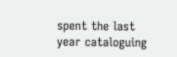spent the last year cataloguing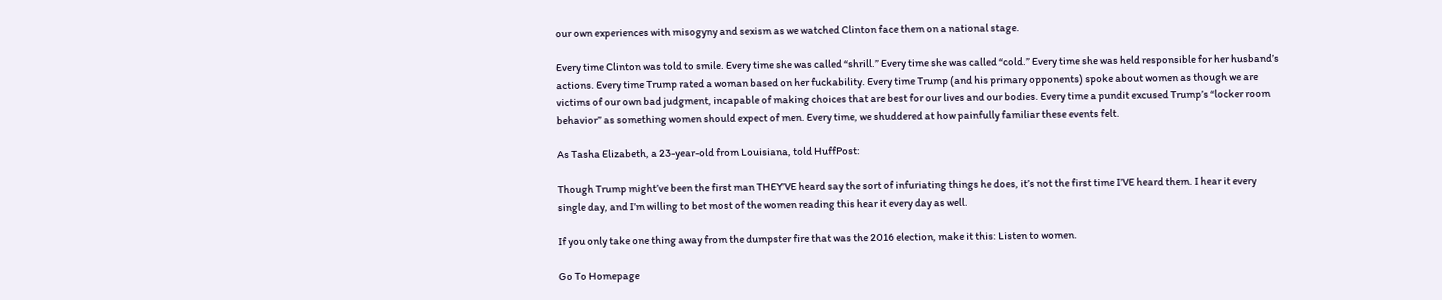our own experiences with misogyny and sexism as we watched Clinton face them on a national stage.

Every time Clinton was told to smile. Every time she was called “shrill.” Every time she was called “cold.” Every time she was held responsible for her husband’s actions. Every time Trump rated a woman based on her fuckability. Every time Trump (and his primary opponents) spoke about women as though we are victims of our own bad judgment, incapable of making choices that are best for our lives and our bodies. Every time a pundit excused Trump’s “locker room behavior” as something women should expect of men. Every time, we shuddered at how painfully familiar these events felt.

As Tasha Elizabeth, a 23-year-old from Louisiana, told HuffPost:

Though Trump might’ve been the first man THEY’VE heard say the sort of infuriating things he does, it’s not the first time I’VE heard them. I hear it every single day, and I’m willing to bet most of the women reading this hear it every day as well.

If you only take one thing away from the dumpster fire that was the 2016 election, make it this: Listen to women.

Go To Homepage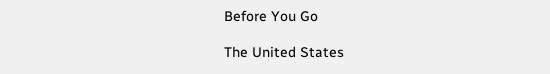Before You Go

The United States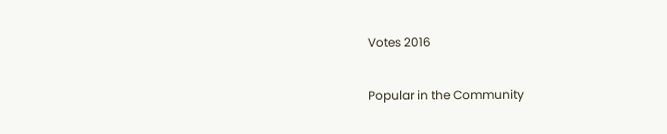Votes 2016

Popular in the Community